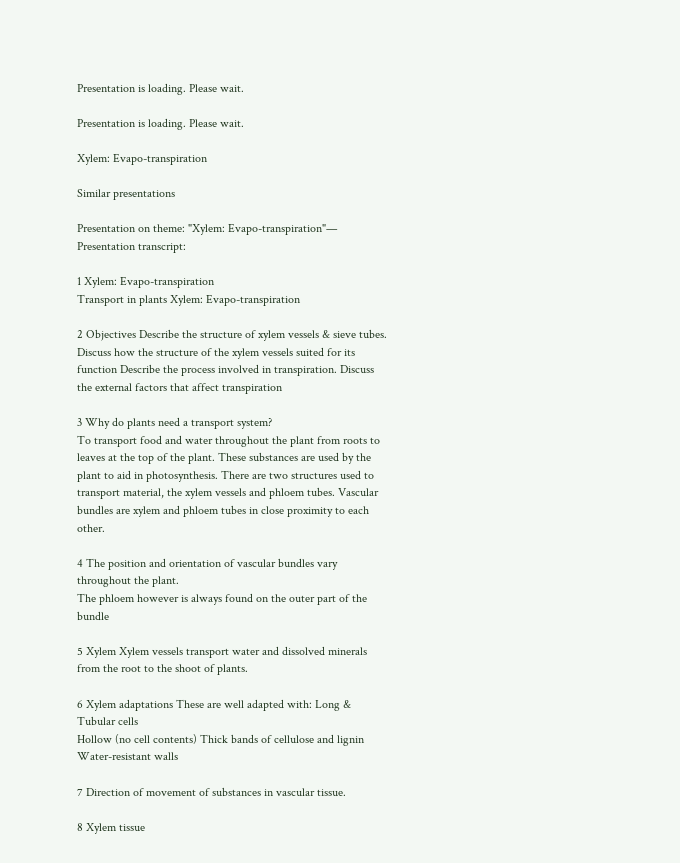Presentation is loading. Please wait.

Presentation is loading. Please wait.

Xylem: Evapo-transpiration

Similar presentations

Presentation on theme: "Xylem: Evapo-transpiration"— Presentation transcript:

1 Xylem: Evapo-transpiration
Transport in plants Xylem: Evapo-transpiration

2 Objectives Describe the structure of xylem vessels & sieve tubes.
Discuss how the structure of the xylem vessels suited for its function Describe the process involved in transpiration. Discuss the external factors that affect transpiration

3 Why do plants need a transport system?
To transport food and water throughout the plant from roots to leaves at the top of the plant. These substances are used by the plant to aid in photosynthesis. There are two structures used to transport material, the xylem vessels and phloem tubes. Vascular bundles are xylem and phloem tubes in close proximity to each other.

4 The position and orientation of vascular bundles vary throughout the plant.
The phloem however is always found on the outer part of the bundle

5 Xylem Xylem vessels transport water and dissolved minerals from the root to the shoot of plants.

6 Xylem adaptations These are well adapted with: Long & Tubular cells
Hollow (no cell contents) Thick bands of cellulose and lignin Water-resistant walls

7 Direction of movement of substances in vascular tissue.

8 Xylem tissue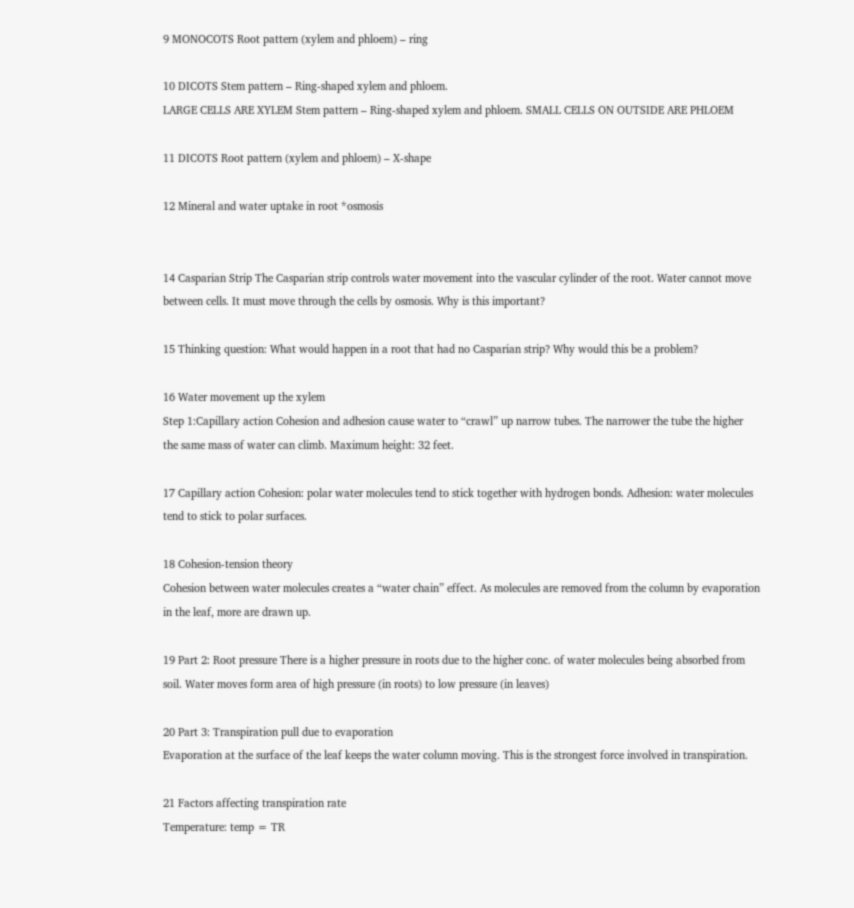9 MONOCOTS Root pattern (xylem and phloem) – ring

10 DICOTS Stem pattern – Ring-shaped xylem and phloem.
LARGE CELLS ARE XYLEM Stem pattern – Ring-shaped xylem and phloem. SMALL CELLS ON OUTSIDE ARE PHLOEM

11 DICOTS Root pattern (xylem and phloem) – X-shape

12 Mineral and water uptake in root *osmosis


14 Casparian Strip The Casparian strip controls water movement into the vascular cylinder of the root. Water cannot move between cells. It must move through the cells by osmosis. Why is this important?

15 Thinking question: What would happen in a root that had no Casparian strip? Why would this be a problem?

16 Water movement up the xylem
Step 1:Capillary action Cohesion and adhesion cause water to “crawl” up narrow tubes. The narrower the tube the higher the same mass of water can climb. Maximum height: 32 feet.

17 Capillary action Cohesion: polar water molecules tend to stick together with hydrogen bonds. Adhesion: water molecules tend to stick to polar surfaces.

18 Cohesion-tension theory
Cohesion between water molecules creates a “water chain” effect. As molecules are removed from the column by evaporation in the leaf, more are drawn up.

19 Part 2: Root pressure There is a higher pressure in roots due to the higher conc. of water molecules being absorbed from soil. Water moves form area of high pressure (in roots) to low pressure (in leaves)

20 Part 3: Transpiration pull due to evaporation
Evaporation at the surface of the leaf keeps the water column moving. This is the strongest force involved in transpiration.

21 Factors affecting transpiration rate
Temperature: temp = TR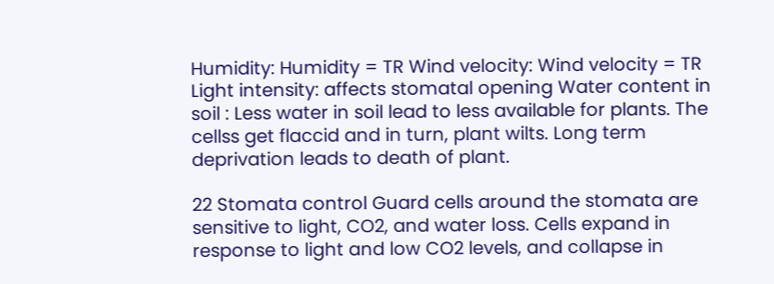Humidity: Humidity = TR Wind velocity: Wind velocity = TR Light intensity: affects stomatal opening Water content in soil : Less water in soil lead to less available for plants. The cellss get flaccid and in turn, plant wilts. Long term deprivation leads to death of plant.

22 Stomata control Guard cells around the stomata are sensitive to light, CO2, and water loss. Cells expand in response to light and low CO2 levels, and collapse in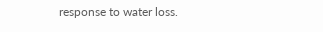response to water loss.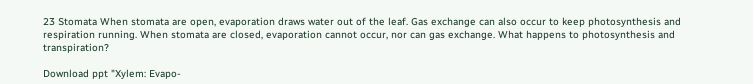23 Stomata When stomata are open, evaporation draws water out of the leaf. Gas exchange can also occur to keep photosynthesis and respiration running. When stomata are closed, evaporation cannot occur, nor can gas exchange. What happens to photosynthesis and transpiration?

Download ppt "Xylem: Evapo-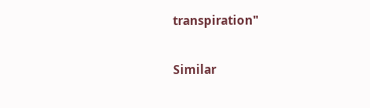transpiration"

Similar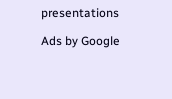presentations

Ads by Google